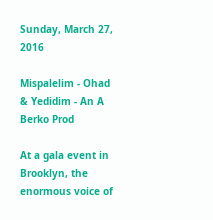Sunday, March 27, 2016

Mispalelim - Ohad & Yedidim - An A Berko Prod

At a gala event in Brooklyn, the enormous voice of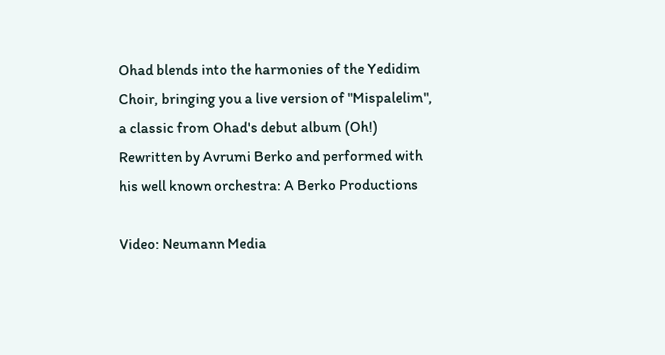Ohad blends into the harmonies of the Yedidim Choir, bringing you a live version of "Mispalelim", a classic from Ohad's debut album (Oh!) Rewritten by Avrumi Berko and performed with his well known orchestra: A Berko Productions

Video: Neumann Media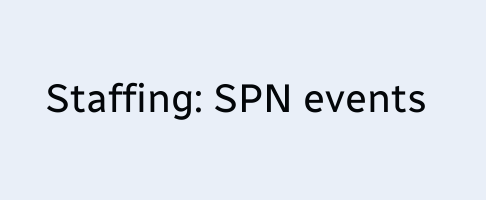Staffing: SPN events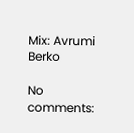Mix: Avrumi Berko

No comments: